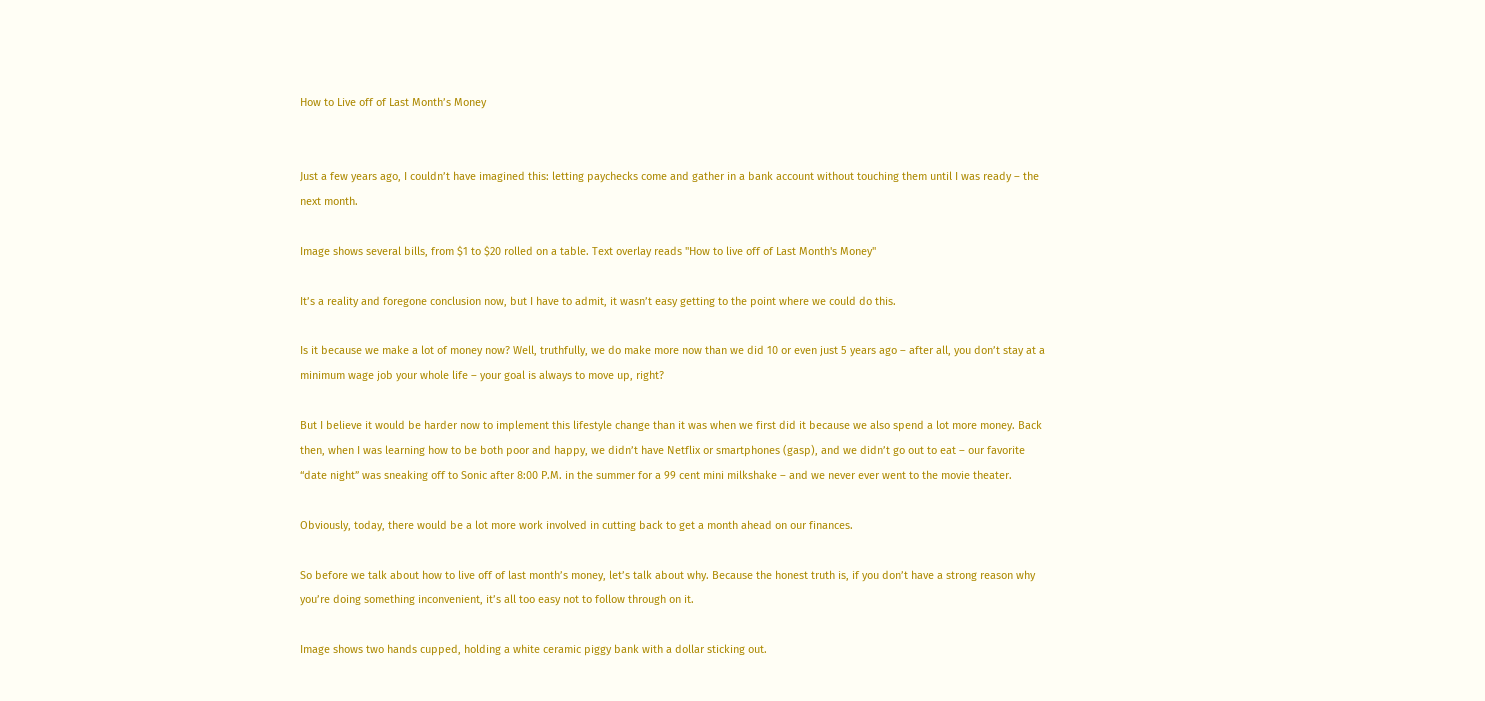How to Live off of Last Month’s Money


Just a few years ago, I couldn’t have imagined this: letting paychecks come and gather in a bank account without touching them until I was ready – the next month.

Image shows several bills, from $1 to $20 rolled on a table. Text overlay reads "How to live off of Last Month's Money"

It’s a reality and foregone conclusion now, but I have to admit, it wasn’t easy getting to the point where we could do this.

Is it because we make a lot of money now? Well, truthfully, we do make more now than we did 10 or even just 5 years ago – after all, you don’t stay at a minimum wage job your whole life – your goal is always to move up, right?

But I believe it would be harder now to implement this lifestyle change than it was when we first did it because we also spend a lot more money. Back then, when I was learning how to be both poor and happy, we didn’t have Netflix or smartphones (gasp), and we didn’t go out to eat – our favorite “date night” was sneaking off to Sonic after 8:00 P.M. in the summer for a 99 cent mini milkshake – and we never ever went to the movie theater.

Obviously, today, there would be a lot more work involved in cutting back to get a month ahead on our finances.

So before we talk about how to live off of last month’s money, let’s talk about why. Because the honest truth is, if you don’t have a strong reason why you’re doing something inconvenient, it’s all too easy not to follow through on it.

Image shows two hands cupped, holding a white ceramic piggy bank with a dollar sticking out.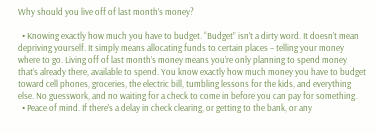Why should you live off of last month’s money?

  • Knowing exactly how much you have to budget. “Budget” isn’t a dirty word. It doesn’t mean depriving yourself. It simply means allocating funds to certain places – telling your money where to go. Living off of last month’s money means you’re only planning to spend money that’s already there, available to spend. You know exactly how much money you have to budget toward cell phones, groceries, the electric bill, tumbling lessons for the kids, and everything else. No guesswork, and no waiting for a check to come in before you can pay for something.
  • Peace of mind. If there’s a delay in check clearing, or getting to the bank, or any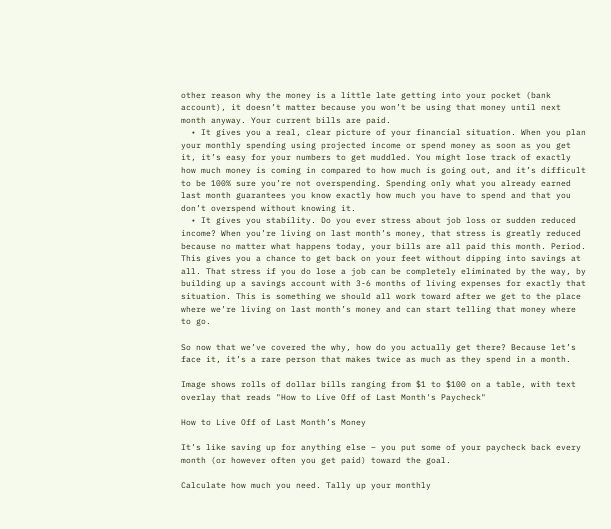other reason why the money is a little late getting into your pocket (bank account), it doesn’t matter because you won’t be using that money until next month anyway. Your current bills are paid.
  • It gives you a real, clear picture of your financial situation. When you plan your monthly spending using projected income or spend money as soon as you get it, it’s easy for your numbers to get muddled. You might lose track of exactly how much money is coming in compared to how much is going out, and it’s difficult to be 100% sure you’re not overspending. Spending only what you already earned last month guarantees you know exactly how much you have to spend and that you don’t overspend without knowing it.
  • It gives you stability. Do you ever stress about job loss or sudden reduced income? When you’re living on last month’s money, that stress is greatly reduced because no matter what happens today, your bills are all paid this month. Period. This gives you a chance to get back on your feet without dipping into savings at all. That stress if you do lose a job can be completely eliminated by the way, by building up a savings account with 3-6 months of living expenses for exactly that situation. This is something we should all work toward after we get to the place where we’re living on last month’s money and can start telling that money where to go.

So now that we’ve covered the why, how do you actually get there? Because let’s face it, it’s a rare person that makes twice as much as they spend in a month.

Image shows rolls of dollar bills ranging from $1 to $100 on a table, with text overlay that reads "How to Live Off of Last Month's Paycheck"

How to Live Off of Last Month’s Money

It’s like saving up for anything else – you put some of your paycheck back every month (or however often you get paid) toward the goal.

Calculate how much you need. Tally up your monthly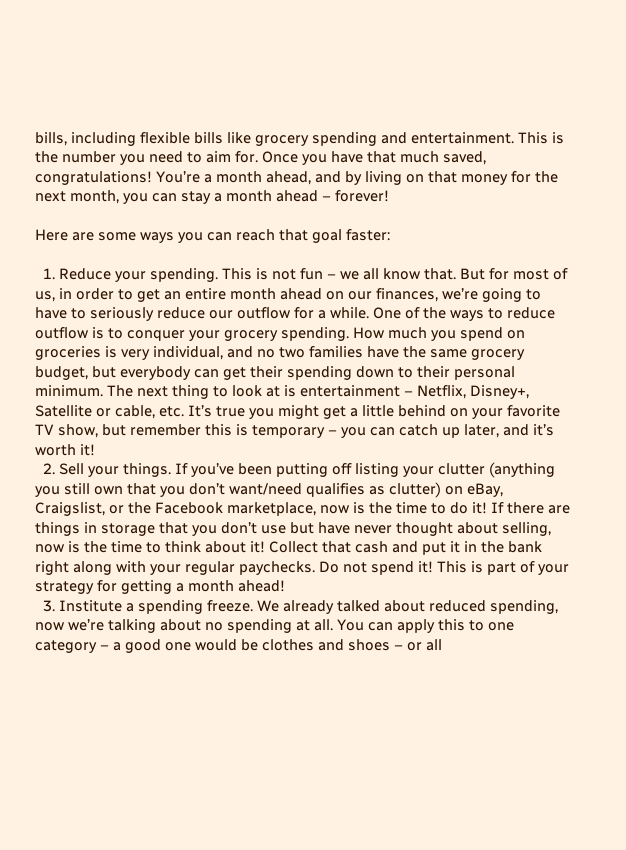bills, including flexible bills like grocery spending and entertainment. This is the number you need to aim for. Once you have that much saved, congratulations! You’re a month ahead, and by living on that money for the next month, you can stay a month ahead – forever!

Here are some ways you can reach that goal faster:

  1. Reduce your spending. This is not fun – we all know that. But for most of us, in order to get an entire month ahead on our finances, we’re going to have to seriously reduce our outflow for a while. One of the ways to reduce outflow is to conquer your grocery spending. How much you spend on groceries is very individual, and no two families have the same grocery budget, but everybody can get their spending down to their personal minimum. The next thing to look at is entertainment – Netflix, Disney+, Satellite or cable, etc. It’s true you might get a little behind on your favorite TV show, but remember this is temporary – you can catch up later, and it’s worth it!
  2. Sell your things. If you’ve been putting off listing your clutter (anything you still own that you don’t want/need qualifies as clutter) on eBay, Craigslist, or the Facebook marketplace, now is the time to do it! If there are things in storage that you don’t use but have never thought about selling, now is the time to think about it! Collect that cash and put it in the bank right along with your regular paychecks. Do not spend it! This is part of your strategy for getting a month ahead!
  3. Institute a spending freeze. We already talked about reduced spending, now we’re talking about no spending at all. You can apply this to one category – a good one would be clothes and shoes – or all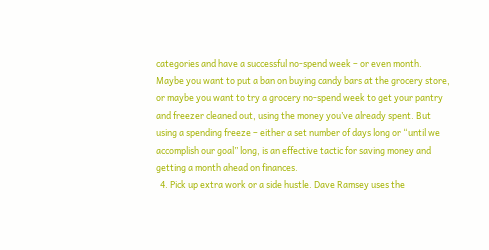categories and have a successful no-spend week – or even month. Maybe you want to put a ban on buying candy bars at the grocery store, or maybe you want to try a grocery no-spend week to get your pantry and freezer cleaned out, using the money you’ve already spent. But using a spending freeze – either a set number of days long or “until we accomplish our goal” long, is an effective tactic for saving money and getting a month ahead on finances.
  4. Pick up extra work or a side hustle. Dave Ramsey uses the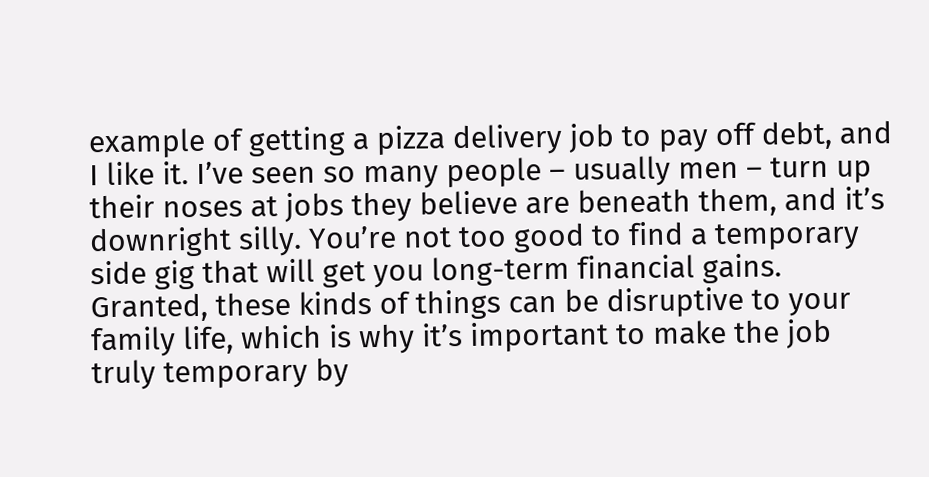example of getting a pizza delivery job to pay off debt, and I like it. I’ve seen so many people – usually men – turn up their noses at jobs they believe are beneath them, and it’s downright silly. You’re not too good to find a temporary side gig that will get you long-term financial gains. Granted, these kinds of things can be disruptive to your family life, which is why it’s important to make the job truly temporary by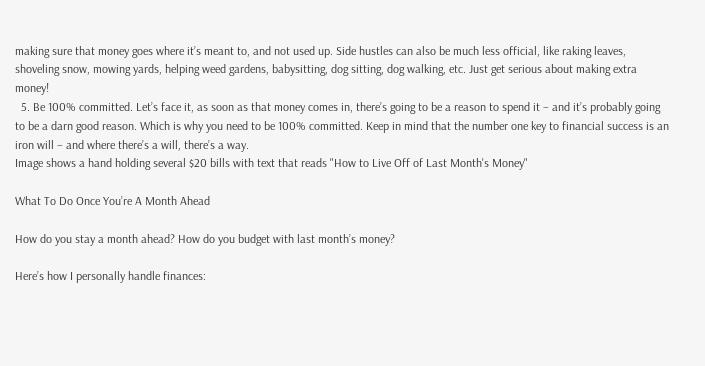making sure that money goes where it’s meant to, and not used up. Side hustles can also be much less official, like raking leaves, shoveling snow, mowing yards, helping weed gardens, babysitting, dog sitting, dog walking, etc. Just get serious about making extra money!
  5. Be 100% committed. Let’s face it, as soon as that money comes in, there’s going to be a reason to spend it – and it’s probably going to be a darn good reason. Which is why you need to be 100% committed. Keep in mind that the number one key to financial success is an iron will – and where there’s a will, there’s a way.
Image shows a hand holding several $20 bills with text that reads "How to Live Off of Last Month's Money"

What To Do Once You’re A Month Ahead

How do you stay a month ahead? How do you budget with last month’s money?

Here’s how I personally handle finances: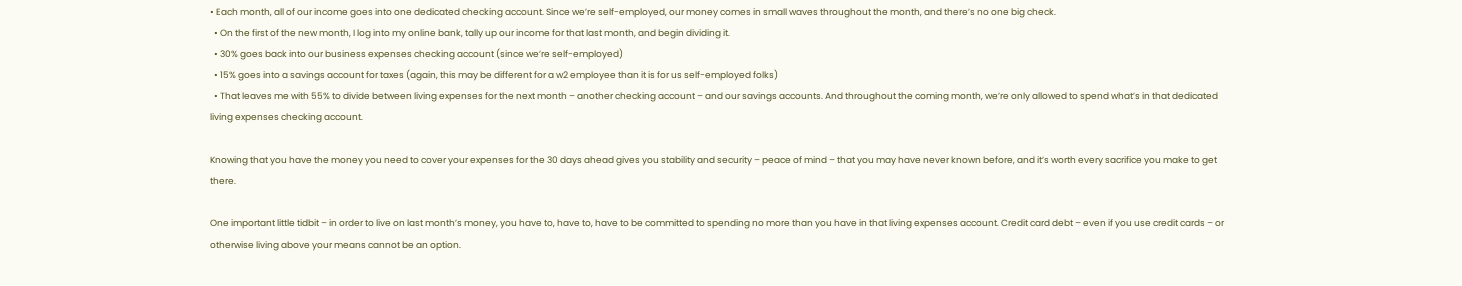• Each month, all of our income goes into one dedicated checking account. Since we’re self-employed, our money comes in small waves throughout the month, and there’s no one big check.
  • On the first of the new month, I log into my online bank, tally up our income for that last month, and begin dividing it.
  • 30% goes back into our business expenses checking account (since we’re self-employed)
  • 15% goes into a savings account for taxes (again, this may be different for a w2 employee than it is for us self-employed folks)
  • That leaves me with 55% to divide between living expenses for the next month – another checking account – and our savings accounts. And throughout the coming month, we’re only allowed to spend what’s in that dedicated living expenses checking account.

Knowing that you have the money you need to cover your expenses for the 30 days ahead gives you stability and security – peace of mind – that you may have never known before, and it’s worth every sacrifice you make to get there.

One important little tidbit – in order to live on last month’s money, you have to, have to, have to be committed to spending no more than you have in that living expenses account. Credit card debt – even if you use credit cards – or otherwise living above your means cannot be an option.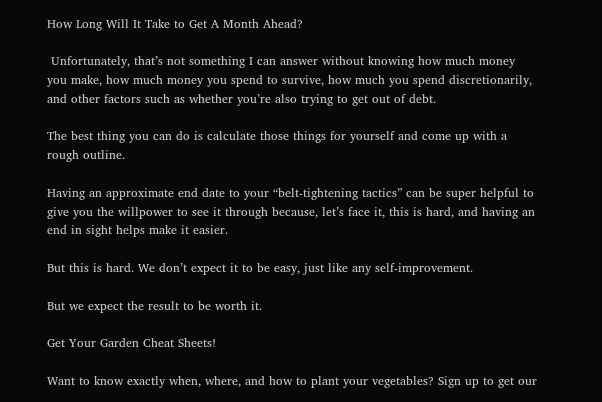How Long Will It Take to Get A Month Ahead?

 Unfortunately, that’s not something I can answer without knowing how much money you make, how much money you spend to survive, how much you spend discretionarily, and other factors such as whether you’re also trying to get out of debt.

The best thing you can do is calculate those things for yourself and come up with a rough outline.

Having an approximate end date to your “belt-tightening tactics” can be super helpful to give you the willpower to see it through because, let’s face it, this is hard, and having an end in sight helps make it easier.

But this is hard. We don’t expect it to be easy, just like any self-improvement.

But we expect the result to be worth it.

Get Your Garden Cheat Sheets!

Want to know exactly when, where, and how to plant your vegetables? Sign up to get our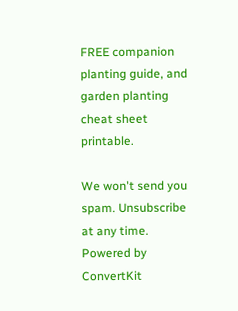FREE companion planting guide, and garden planting cheat sheet printable.

We won't send you spam. Unsubscribe at any time. Powered by ConvertKit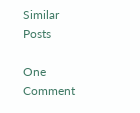Similar Posts

One Comment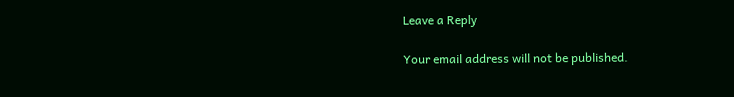Leave a Reply

Your email address will not be published.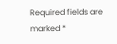Required fields are marked *